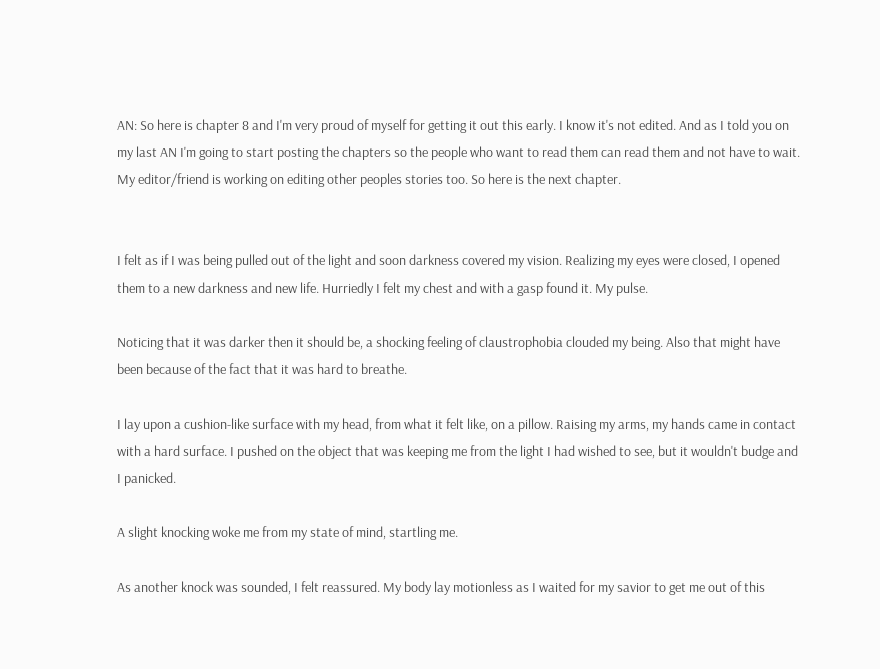AN: So here is chapter 8 and I'm very proud of myself for getting it out this early. I know it's not edited. And as I told you on my last AN I'm going to start posting the chapters so the people who want to read them can read them and not have to wait. My editor/friend is working on editing other peoples stories too. So here is the next chapter.


I felt as if I was being pulled out of the light and soon darkness covered my vision. Realizing my eyes were closed, I opened them to a new darkness and new life. Hurriedly I felt my chest and with a gasp found it. My pulse.

Noticing that it was darker then it should be, a shocking feeling of claustrophobia clouded my being. Also that might have been because of the fact that it was hard to breathe.

I lay upon a cushion-like surface with my head, from what it felt like, on a pillow. Raising my arms, my hands came in contact with a hard surface. I pushed on the object that was keeping me from the light I had wished to see, but it wouldn't budge and I panicked.

A slight knocking woke me from my state of mind, startling me.

As another knock was sounded, I felt reassured. My body lay motionless as I waited for my savior to get me out of this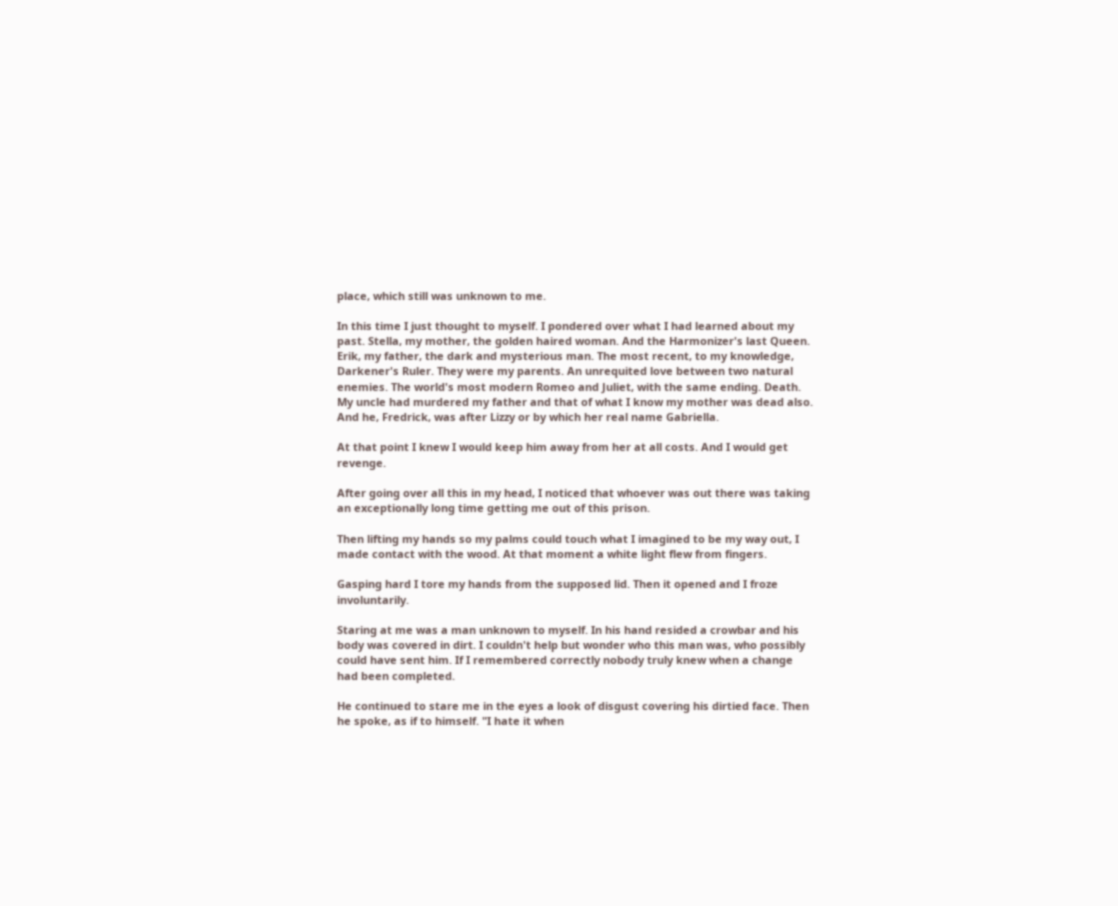place, which still was unknown to me.

In this time I just thought to myself. I pondered over what I had learned about my past. Stella, my mother, the golden haired woman. And the Harmonizer's last Queen. Erik, my father, the dark and mysterious man. The most recent, to my knowledge, Darkener's Ruler. They were my parents. An unrequited love between two natural enemies. The world's most modern Romeo and Juliet, with the same ending. Death. My uncle had murdered my father and that of what I know my mother was dead also. And he, Fredrick, was after Lizzy or by which her real name Gabriella.

At that point I knew I would keep him away from her at all costs. And I would get revenge.

After going over all this in my head, I noticed that whoever was out there was taking an exceptionally long time getting me out of this prison.

Then lifting my hands so my palms could touch what I imagined to be my way out, I made contact with the wood. At that moment a white light flew from fingers.

Gasping hard I tore my hands from the supposed lid. Then it opened and I froze involuntarily.

Staring at me was a man unknown to myself. In his hand resided a crowbar and his body was covered in dirt. I couldn't help but wonder who this man was, who possibly could have sent him. If I remembered correctly nobody truly knew when a change had been completed.

He continued to stare me in the eyes a look of disgust covering his dirtied face. Then he spoke, as if to himself. "I hate it when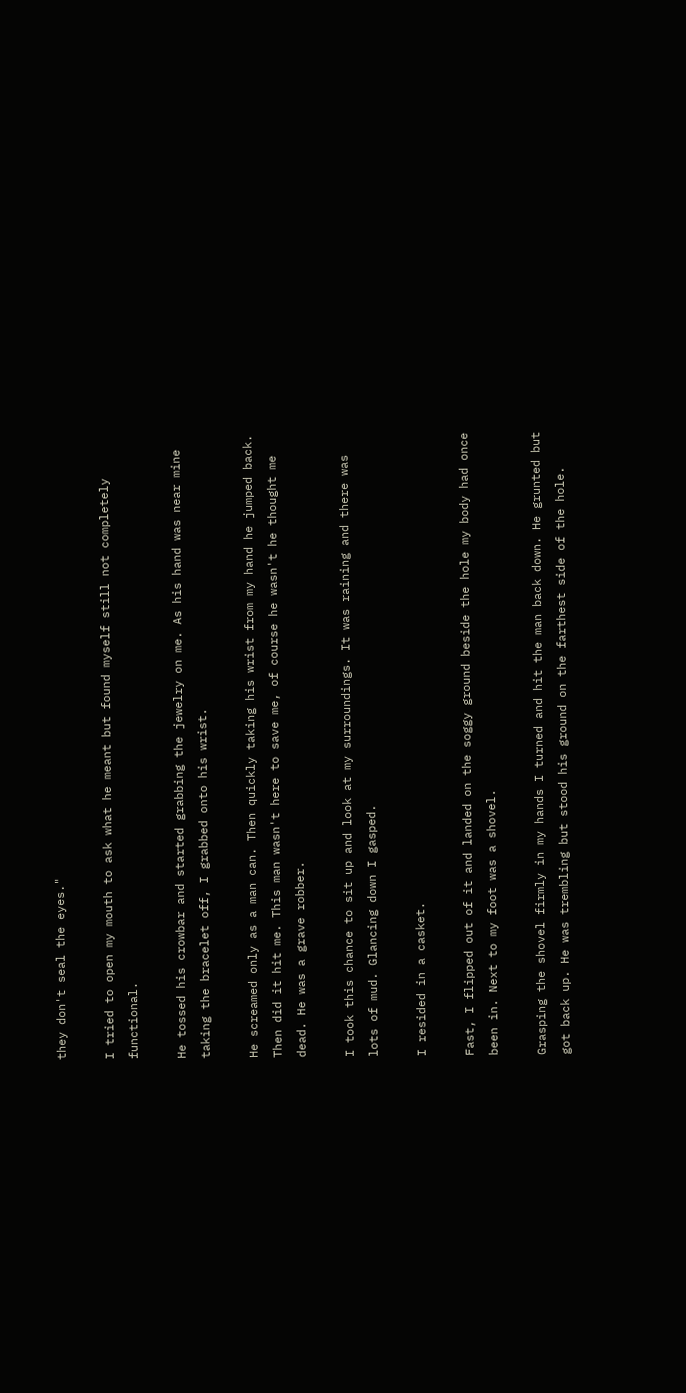they don't seal the eyes."

I tried to open my mouth to ask what he meant but found myself still not completely functional.

He tossed his crowbar and started grabbing the jewelry on me. As his hand was near mine taking the bracelet off, I grabbed onto his wrist.

He screamed only as a man can. Then quickly taking his wrist from my hand he jumped back. Then did it hit me. This man wasn't here to save me, of course he wasn't he thought me dead. He was a grave robber.

I took this chance to sit up and look at my surroundings. It was raining and there was lots of mud. Glancing down I gasped.

I resided in a casket.

Fast, I flipped out of it and landed on the soggy ground beside the hole my body had once been in. Next to my foot was a shovel.

Grasping the shovel firmly in my hands I turned and hit the man back down. He grunted but got back up. He was trembling but stood his ground on the farthest side of the hole.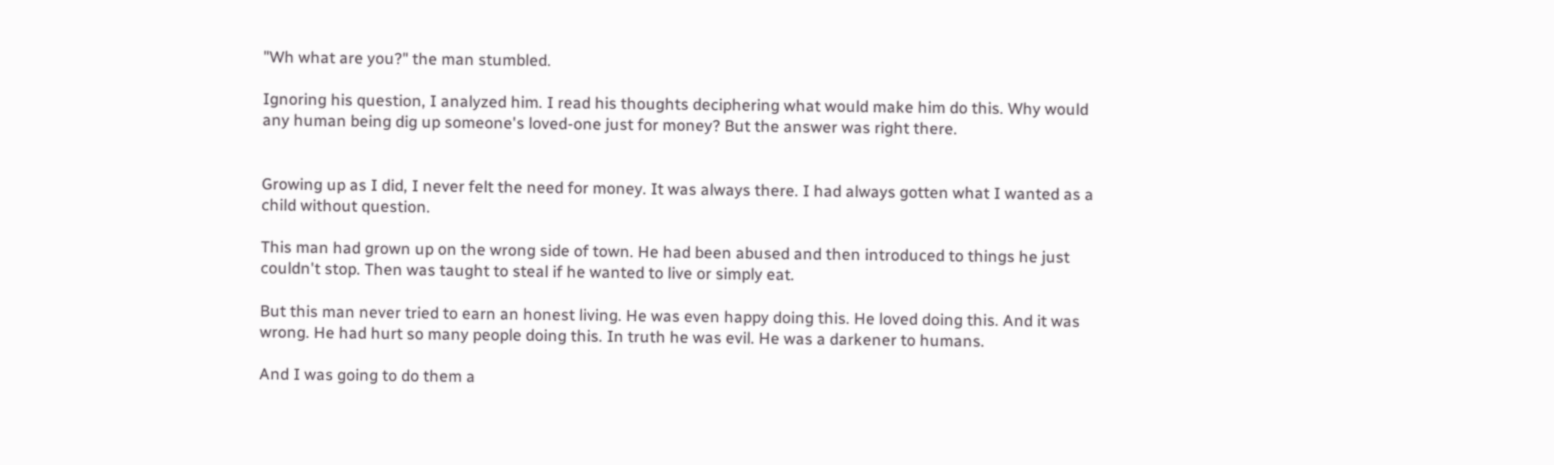"Wh what are you?" the man stumbled.

Ignoring his question, I analyzed him. I read his thoughts deciphering what would make him do this. Why would any human being dig up someone's loved-one just for money? But the answer was right there.


Growing up as I did, I never felt the need for money. It was always there. I had always gotten what I wanted as a child without question.

This man had grown up on the wrong side of town. He had been abused and then introduced to things he just couldn't stop. Then was taught to steal if he wanted to live or simply eat.

But this man never tried to earn an honest living. He was even happy doing this. He loved doing this. And it was wrong. He had hurt so many people doing this. In truth he was evil. He was a darkener to humans.

And I was going to do them a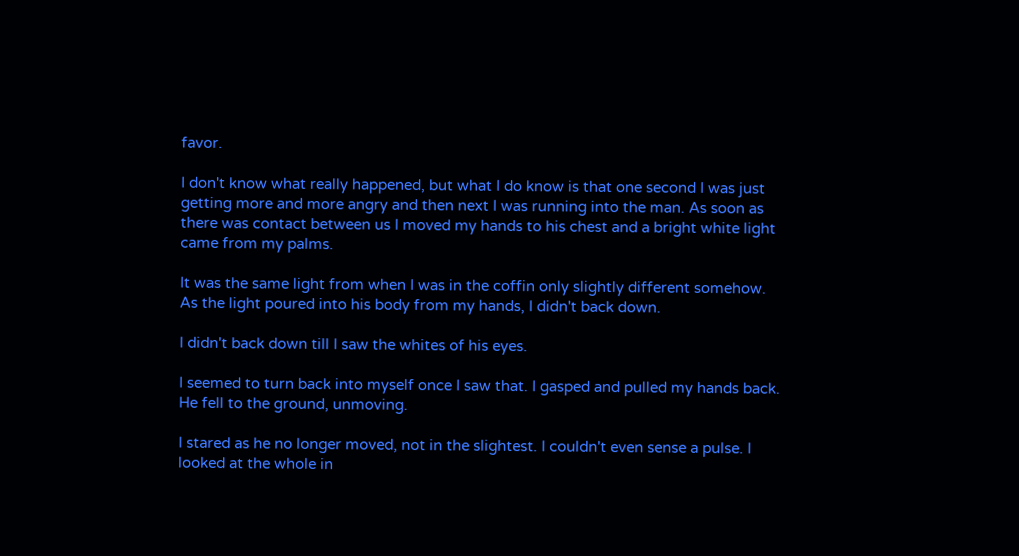favor.

I don't know what really happened, but what I do know is that one second I was just getting more and more angry and then next I was running into the man. As soon as there was contact between us I moved my hands to his chest and a bright white light came from my palms.

It was the same light from when I was in the coffin only slightly different somehow. As the light poured into his body from my hands, I didn't back down.

I didn't back down till I saw the whites of his eyes.

I seemed to turn back into myself once I saw that. I gasped and pulled my hands back. He fell to the ground, unmoving.

I stared as he no longer moved, not in the slightest. I couldn't even sense a pulse. I looked at the whole in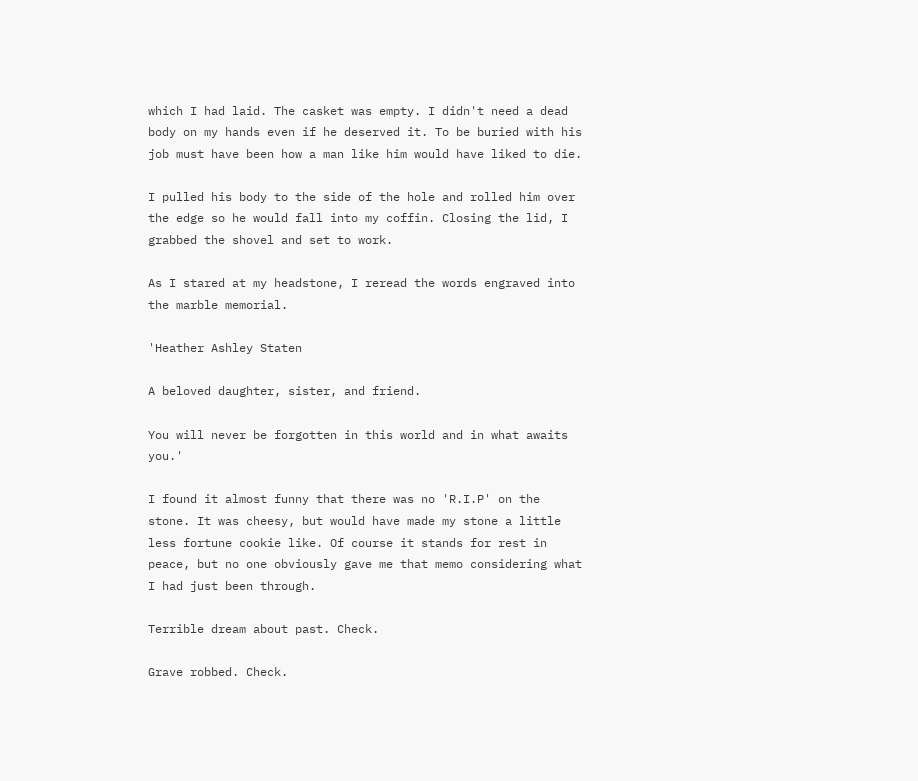which I had laid. The casket was empty. I didn't need a dead body on my hands even if he deserved it. To be buried with his job must have been how a man like him would have liked to die.

I pulled his body to the side of the hole and rolled him over the edge so he would fall into my coffin. Closing the lid, I grabbed the shovel and set to work.

As I stared at my headstone, I reread the words engraved into the marble memorial.

'Heather Ashley Staten

A beloved daughter, sister, and friend.

You will never be forgotten in this world and in what awaits you.'

I found it almost funny that there was no 'R.I.P' on the stone. It was cheesy, but would have made my stone a little less fortune cookie like. Of course it stands for rest in peace, but no one obviously gave me that memo considering what I had just been through.

Terrible dream about past. Check.

Grave robbed. Check.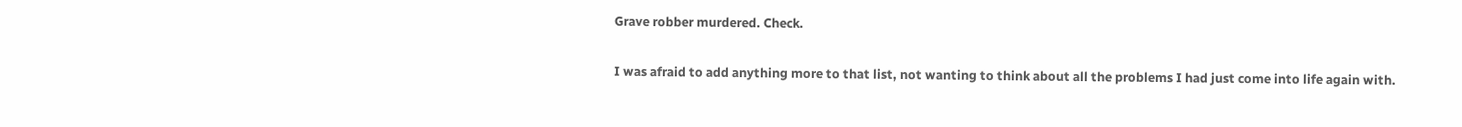Grave robber murdered. Check.

I was afraid to add anything more to that list, not wanting to think about all the problems I had just come into life again with.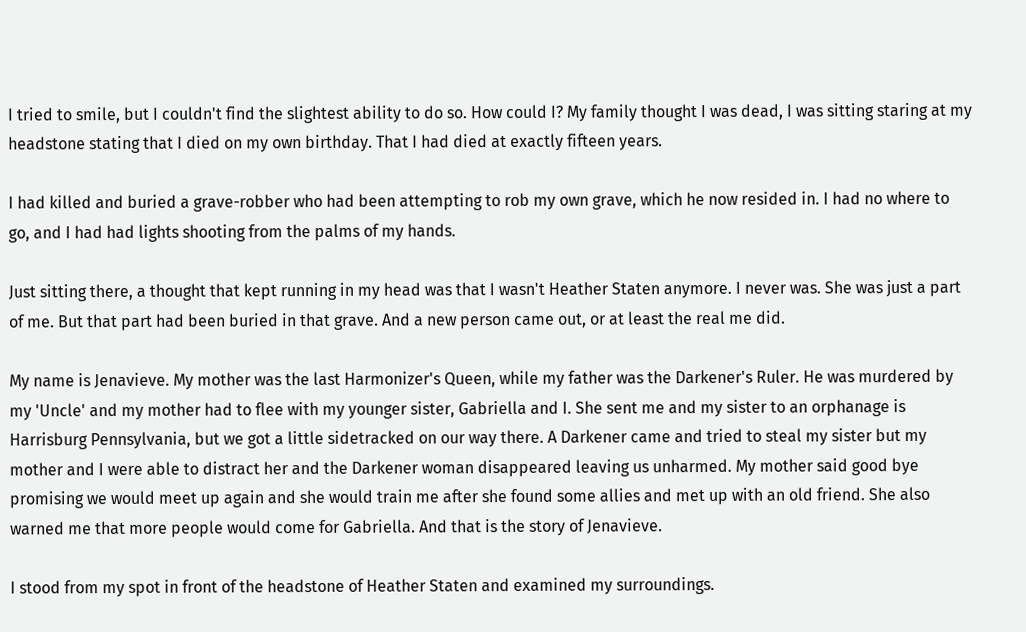I tried to smile, but I couldn't find the slightest ability to do so. How could I? My family thought I was dead, I was sitting staring at my headstone stating that I died on my own birthday. That I had died at exactly fifteen years.

I had killed and buried a grave-robber who had been attempting to rob my own grave, which he now resided in. I had no where to go, and I had had lights shooting from the palms of my hands.

Just sitting there, a thought that kept running in my head was that I wasn't Heather Staten anymore. I never was. She was just a part of me. But that part had been buried in that grave. And a new person came out, or at least the real me did.

My name is Jenavieve. My mother was the last Harmonizer's Queen, while my father was the Darkener's Ruler. He was murdered by my 'Uncle' and my mother had to flee with my younger sister, Gabriella and I. She sent me and my sister to an orphanage is Harrisburg Pennsylvania, but we got a little sidetracked on our way there. A Darkener came and tried to steal my sister but my mother and I were able to distract her and the Darkener woman disappeared leaving us unharmed. My mother said good bye promising we would meet up again and she would train me after she found some allies and met up with an old friend. She also warned me that more people would come for Gabriella. And that is the story of Jenavieve.

I stood from my spot in front of the headstone of Heather Staten and examined my surroundings.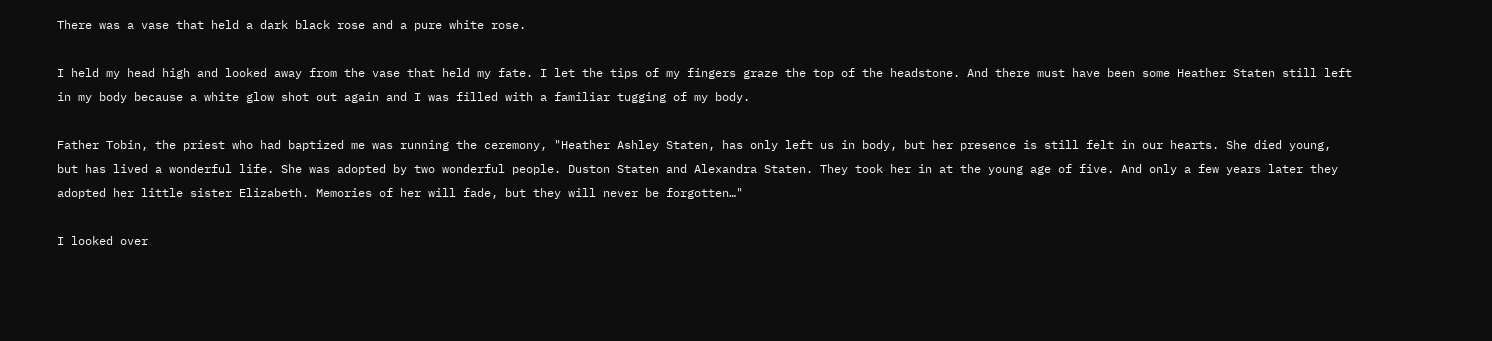There was a vase that held a dark black rose and a pure white rose.

I held my head high and looked away from the vase that held my fate. I let the tips of my fingers graze the top of the headstone. And there must have been some Heather Staten still left in my body because a white glow shot out again and I was filled with a familiar tugging of my body.

Father Tobin, the priest who had baptized me was running the ceremony, "Heather Ashley Staten, has only left us in body, but her presence is still felt in our hearts. She died young, but has lived a wonderful life. She was adopted by two wonderful people. Duston Staten and Alexandra Staten. They took her in at the young age of five. And only a few years later they adopted her little sister Elizabeth. Memories of her will fade, but they will never be forgotten…"

I looked over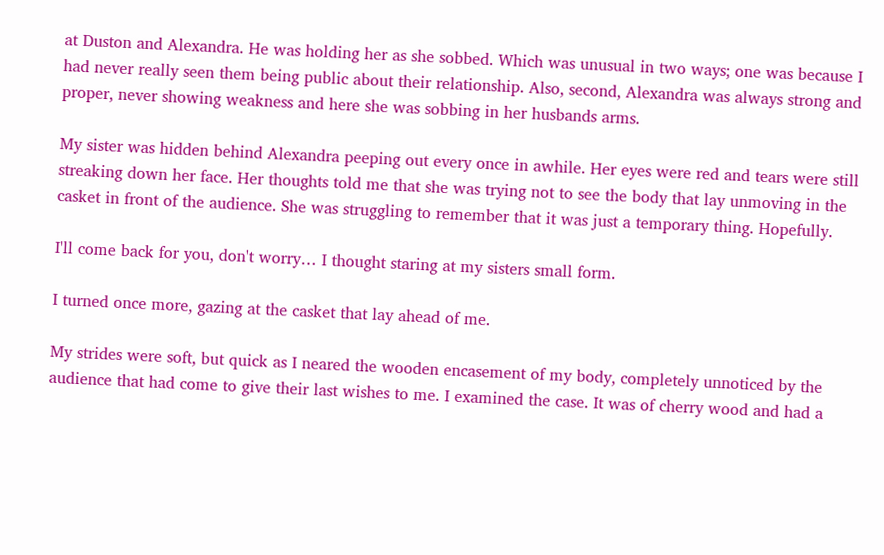at Duston and Alexandra. He was holding her as she sobbed. Which was unusual in two ways; one was because I had never really seen them being public about their relationship. Also, second, Alexandra was always strong and proper, never showing weakness and here she was sobbing in her husbands arms.

My sister was hidden behind Alexandra peeping out every once in awhile. Her eyes were red and tears were still streaking down her face. Her thoughts told me that she was trying not to see the body that lay unmoving in the casket in front of the audience. She was struggling to remember that it was just a temporary thing. Hopefully.

I'll come back for you, don't worry… I thought staring at my sisters small form.

I turned once more, gazing at the casket that lay ahead of me.

My strides were soft, but quick as I neared the wooden encasement of my body, completely unnoticed by the audience that had come to give their last wishes to me. I examined the case. It was of cherry wood and had a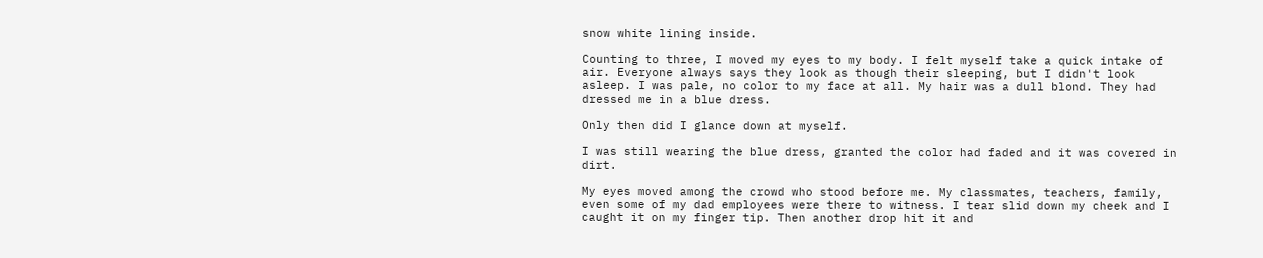snow white lining inside.

Counting to three, I moved my eyes to my body. I felt myself take a quick intake of air. Everyone always says they look as though their sleeping, but I didn't look asleep. I was pale, no color to my face at all. My hair was a dull blond. They had dressed me in a blue dress.

Only then did I glance down at myself.

I was still wearing the blue dress, granted the color had faded and it was covered in dirt.

My eyes moved among the crowd who stood before me. My classmates, teachers, family, even some of my dad employees were there to witness. I tear slid down my cheek and I caught it on my finger tip. Then another drop hit it and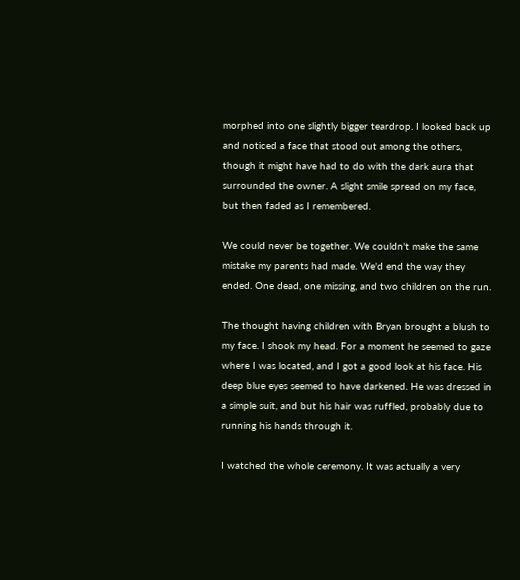morphed into one slightly bigger teardrop. I looked back up and noticed a face that stood out among the others, though it might have had to do with the dark aura that surrounded the owner. A slight smile spread on my face, but then faded as I remembered.

We could never be together. We couldn't make the same mistake my parents had made. We'd end the way they ended. One dead, one missing, and two children on the run.

The thought having children with Bryan brought a blush to my face. I shook my head. For a moment he seemed to gaze where I was located, and I got a good look at his face. His deep blue eyes seemed to have darkened. He was dressed in a simple suit, and but his hair was ruffled, probably due to running his hands through it.

I watched the whole ceremony. It was actually a very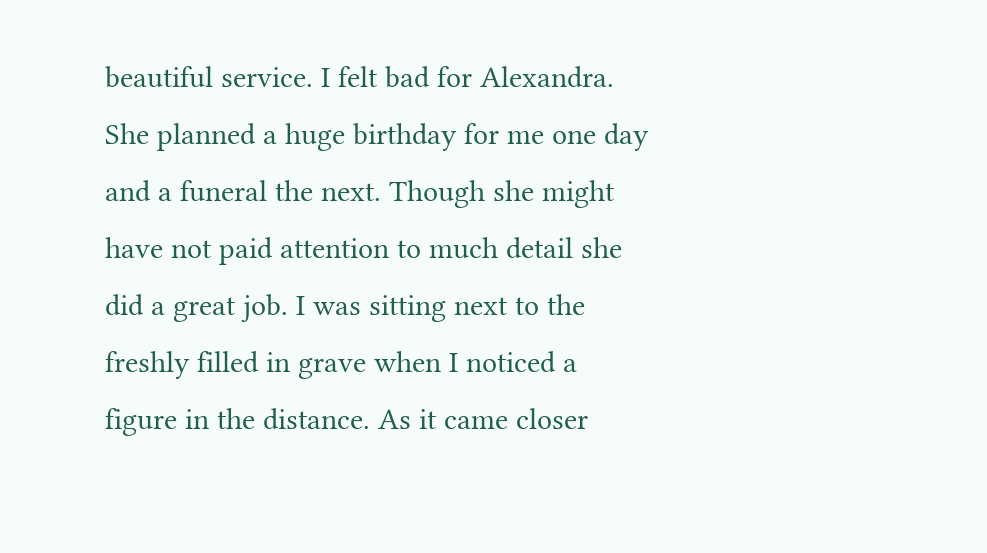beautiful service. I felt bad for Alexandra. She planned a huge birthday for me one day and a funeral the next. Though she might have not paid attention to much detail she did a great job. I was sitting next to the freshly filled in grave when I noticed a figure in the distance. As it came closer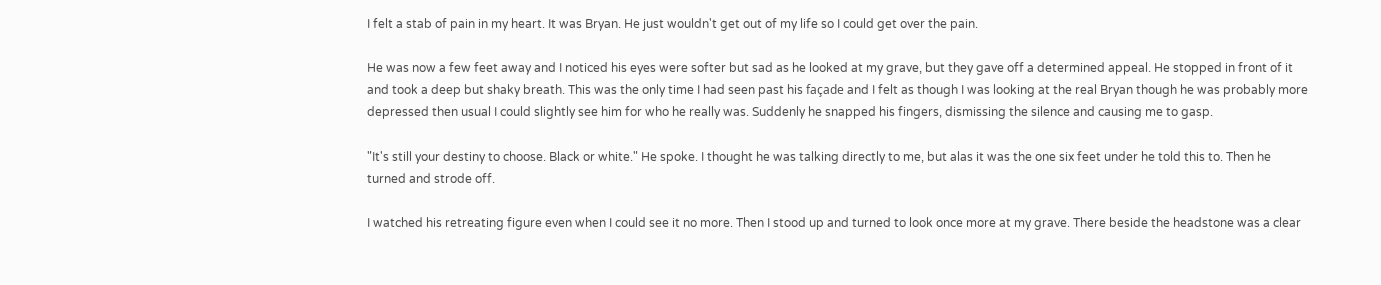I felt a stab of pain in my heart. It was Bryan. He just wouldn't get out of my life so I could get over the pain.

He was now a few feet away and I noticed his eyes were softer but sad as he looked at my grave, but they gave off a determined appeal. He stopped in front of it and took a deep but shaky breath. This was the only time I had seen past his façade and I felt as though I was looking at the real Bryan though he was probably more depressed then usual I could slightly see him for who he really was. Suddenly he snapped his fingers, dismissing the silence and causing me to gasp.

"It's still your destiny to choose. Black or white." He spoke. I thought he was talking directly to me, but alas it was the one six feet under he told this to. Then he turned and strode off.

I watched his retreating figure even when I could see it no more. Then I stood up and turned to look once more at my grave. There beside the headstone was a clear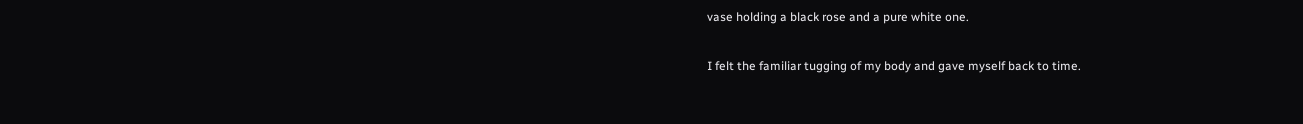vase holding a black rose and a pure white one.

I felt the familiar tugging of my body and gave myself back to time.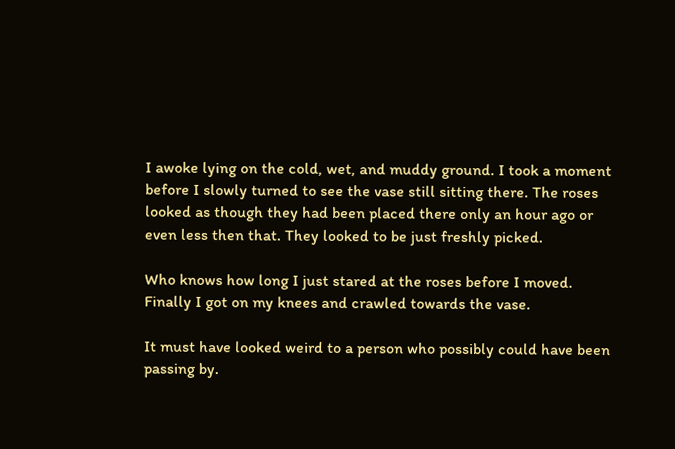I awoke lying on the cold, wet, and muddy ground. I took a moment before I slowly turned to see the vase still sitting there. The roses looked as though they had been placed there only an hour ago or even less then that. They looked to be just freshly picked.

Who knows how long I just stared at the roses before I moved. Finally I got on my knees and crawled towards the vase.

It must have looked weird to a person who possibly could have been passing by.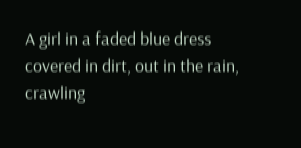A girl in a faded blue dress covered in dirt, out in the rain, crawling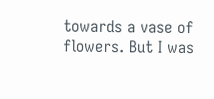towards a vase of flowers. But I was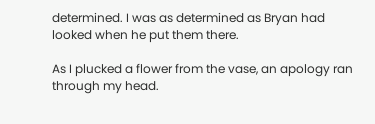determined. I was as determined as Bryan had looked when he put them there.

As I plucked a flower from the vase, an apology ran through my head.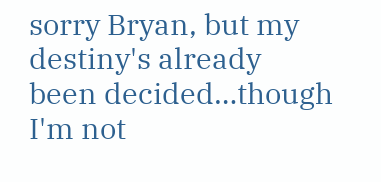sorry Bryan, but my destiny's already been decided…though I'm not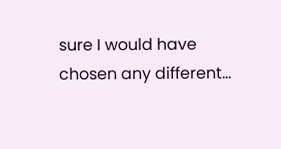sure I would have chosen any different…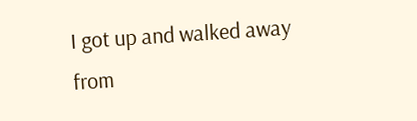I got up and walked away from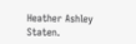Heather Ashley Staten.